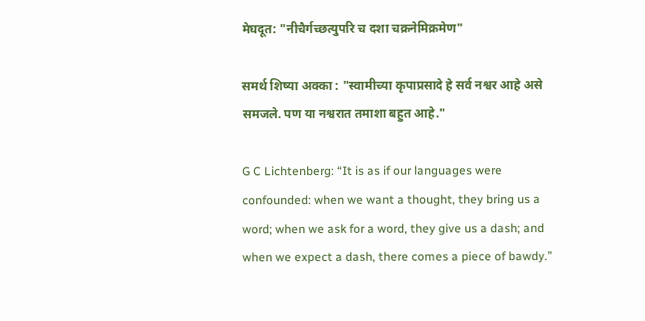मेघदूत: "नीचैर्गच्छत्युपरि च दशा चक्रनेमिक्रमेण"

समर्थ शिष्या अक्का : "स्वामीच्या कृपाप्रसादे हे सर्व नश्वर आहे असे समजले. पण या नश्वरात तमाशा बहुत आहे."

G C Lichtenberg: “It is as if our languages were confounded: when we want a thought, they bring us a word; when we ask for a word, they give us a dash; and when we expect a dash, there comes a piece of bawdy.”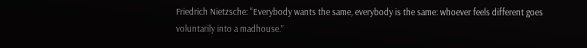Friedrich Nietzsche: “Everybody wants the same, everybody is the same: whoever feels different goes voluntarily into a madhouse.”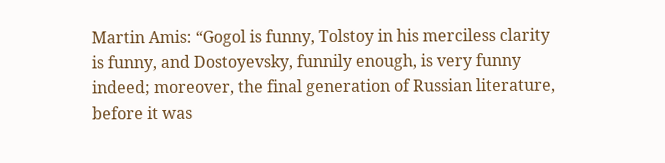Martin Amis: “Gogol is funny, Tolstoy in his merciless clarity is funny, and Dostoyevsky, funnily enough, is very funny indeed; moreover, the final generation of Russian literature, before it was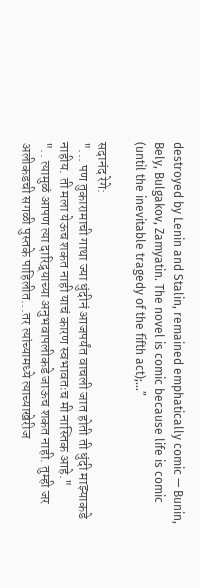destroyed by Lenin and Stalin, remained emphatically comic — Bunin, Bely, Bulgakov, Zamyatin. The novel is comic because life is comic (until the inevitable tragedy of the fifth act);...”

सदानंद रेगे:
"... पण तुकारामाची गाथा ज्या धुंदीनं आजपर्यंत वाचली जात होती ती धुंदी माझ्याकडे नाहीय. ती मला येऊच शकत नाही याचं कारण स्वभावतःच मी नास्तिक आहे."
".. त्यामुळं आपण त्या दारिद्र्याच्या अनुभवापलीकडे जाऊच शकत नाही. तुम्ही जर अलीकडची सगळी पुस्तके पाहिलीत...तर त्यांच्यामध्ये त्याच्याखेरीज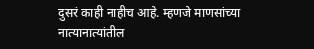दुसरं काही नाहीच आहे. म्हणजे माणसांच्या नात्यानात्यांतील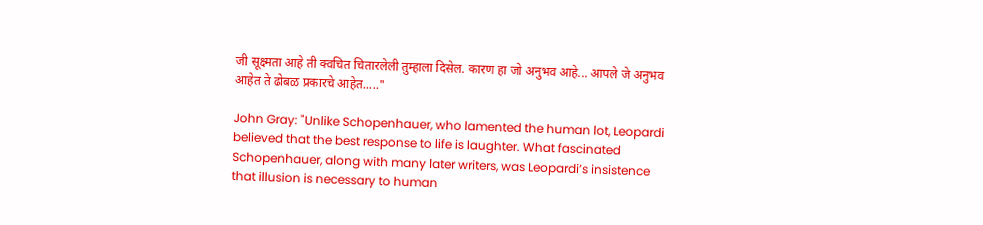जी सूक्ष्मता आहे ती क्वचित चितारलेली तुम्हाला दिसेल. कारण हा जो अनुभव आहे... आपले जे अनुभव आहेत ते ढोबळ प्रकारचे आहेत....."

John Gray: "Unlike Schopenhauer, who lamented the human lot, Leopardi believed that the best response to life is laughter. What fascinated Schopenhauer, along with many later writers, was Leopardi’s insistence that illusion is necessary to human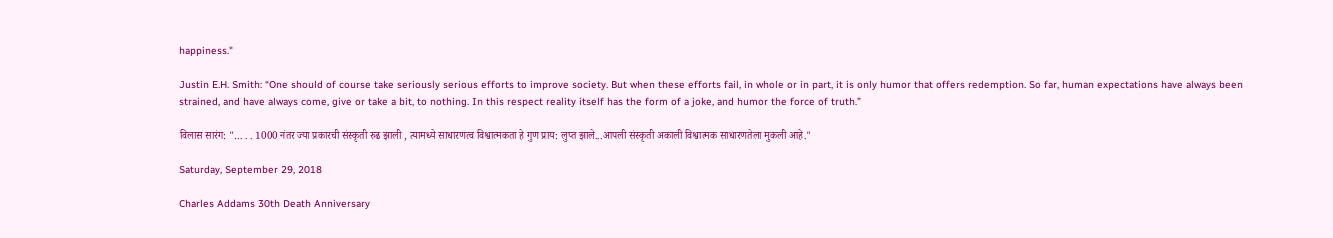happiness."

Justin E.H. Smith: “One should of course take seriously serious efforts to improve society. But when these efforts fail, in whole or in part, it is only humor that offers redemption. So far, human expectations have always been strained, and have always come, give or take a bit, to nothing. In this respect reality itself has the form of a joke, and humor the force of truth.”

विलास सारंग: "… . . 1000 नंतर ज्या प्रकारची संस्कृती रुढ झाली , त्यामध्ये साधारणत्व विश्वात्मकता हे गुण प्राय: लुप्त झाले...आपली संस्कृती अकाली विश्वात्मक साधारणतेला मुकली आहे."

Saturday, September 29, 2018

Charles Addams 30th Death Anniversary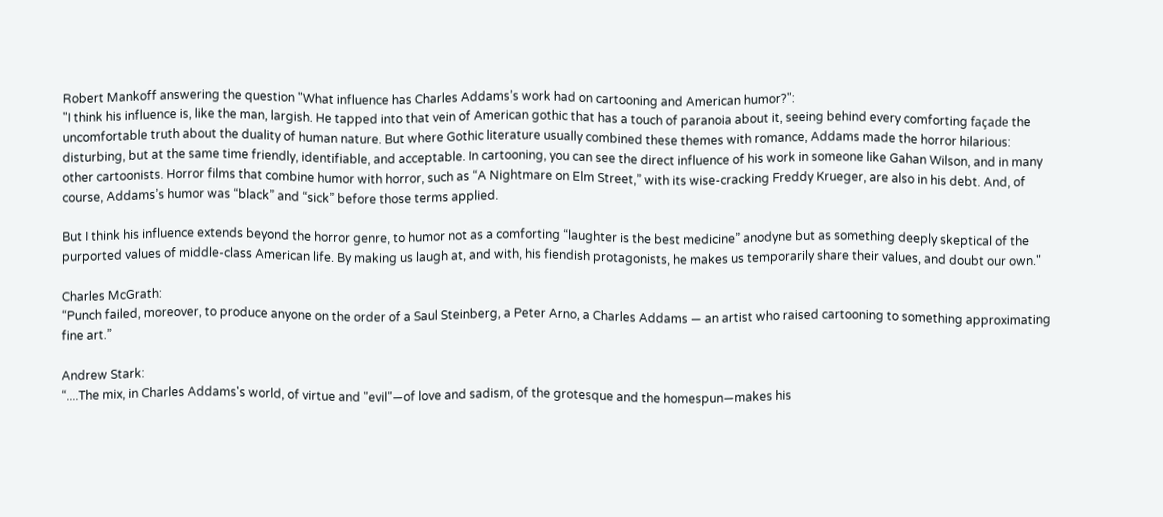Robert Mankoff answering the question "What influence has Charles Addams’s work had on cartooning and American humor?":
"I think his influence is, like the man, largish. He tapped into that vein of American gothic that has a touch of paranoia about it, seeing behind every comforting façade the uncomfortable truth about the duality of human nature. But where Gothic literature usually combined these themes with romance, Addams made the horror hilarious: disturbing, but at the same time friendly, identifiable, and acceptable. In cartooning, you can see the direct influence of his work in someone like Gahan Wilson, and in many other cartoonists. Horror films that combine humor with horror, such as “A Nightmare on Elm Street,” with its wise-cracking Freddy Krueger, are also in his debt. And, of course, Addams’s humor was “black” and “sick” before those terms applied.

But I think his influence extends beyond the horror genre, to humor not as a comforting “laughter is the best medicine” anodyne but as something deeply skeptical of the purported values of middle-class American life. By making us laugh at, and with, his fiendish protagonists, he makes us temporarily share their values, and doubt our own."

Charles McGrath:
“Punch failed, moreover, to produce anyone on the order of a Saul Steinberg, a Peter Arno, a Charles Addams — an artist who raised cartooning to something approximating fine art.”

Andrew Stark:
“....The mix, in Charles Addams's world, of virtue and "evil"—of love and sadism, of the grotesque and the homespun—makes his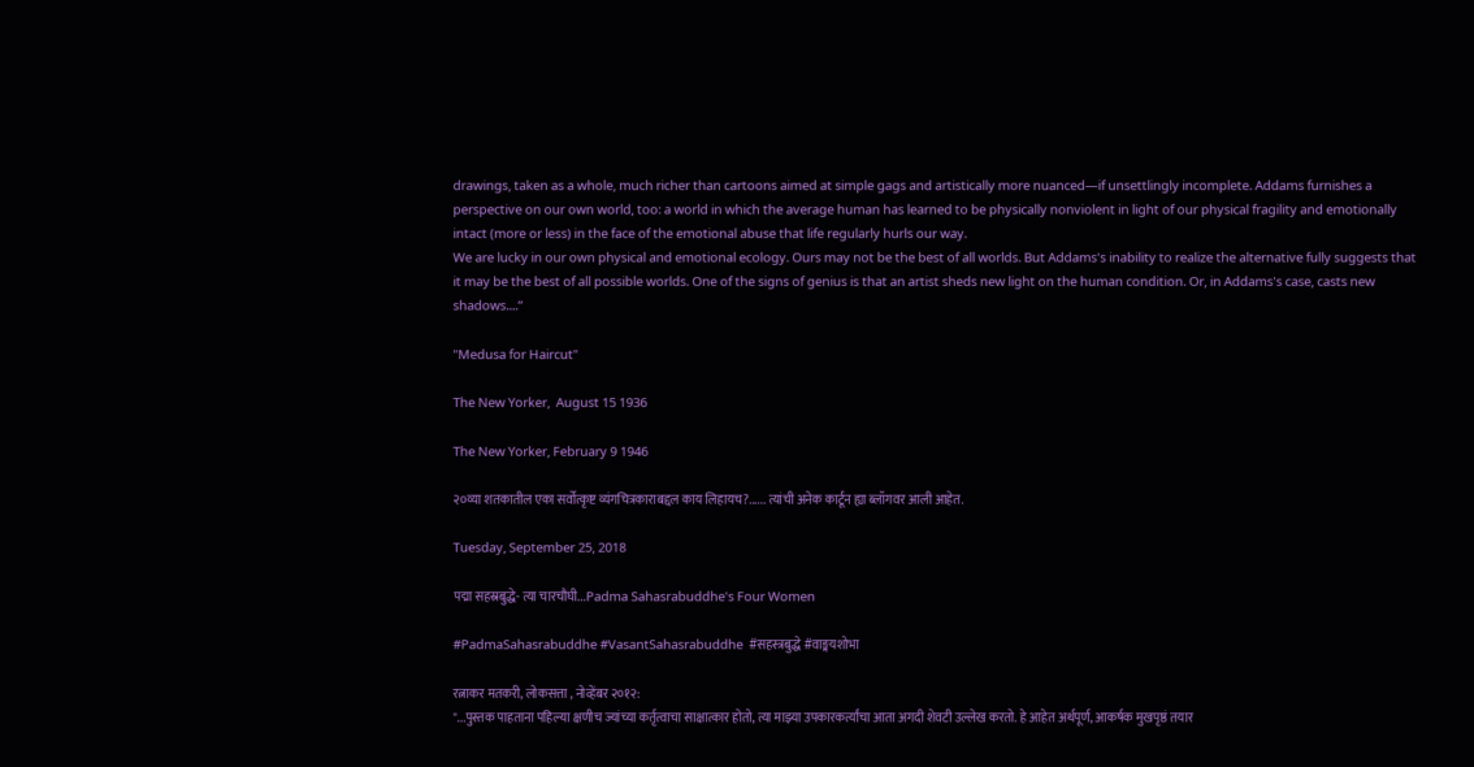drawings, taken as a whole, much richer than cartoons aimed at simple gags and artistically more nuanced—if unsettlingly incomplete. Addams furnishes a perspective on our own world, too: a world in which the average human has learned to be physically nonviolent in light of our physical fragility and emotionally intact (more or less) in the face of the emotional abuse that life regularly hurls our way.
We are lucky in our own physical and emotional ecology. Ours may not be the best of all worlds. But Addams's inability to realize the alternative fully suggests that it may be the best of all possible worlds. One of the signs of genius is that an artist sheds new light on the human condition. Or, in Addams's case, casts new shadows....”

"Medusa for Haircut"

The New Yorker,  August 15 1936

The New Yorker, February 9 1946

२०व्या शतकातील एका सर्वोत्कृष्ट व्यंगचित्रकाराबद्दल काय लिहायच?...... त्यांची अनेक कार्टून ह्या ब्लॉगवर आली आहेत.

Tuesday, September 25, 2018

पद्मा सहस्रबुद्धे- त्या चारचौघी...Padma Sahasrabuddhe's Four Women

#PadmaSahasrabuddhe #VasantSahasrabuddhe  #सहस्त्रबुद्धे #वाङ्मयशोभा

रत्नाकर मतकरी, लोकसत्ता , नोव्हेंबर २०१२:
"...पुस्तक पाहताना पहिल्या क्षणीच ज्यांच्या कर्तृत्वाचा साक्षात्कार होतो, त्या माझ्या उपकारकर्त्यांचा आता अगदी शेवटी उल्लेख करतो. हे आहेत अर्थपूर्ण, आकर्षक मुखपृष्ठं तयार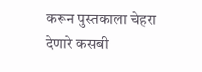करून पुस्तकाला चेहरा देणारे कसबी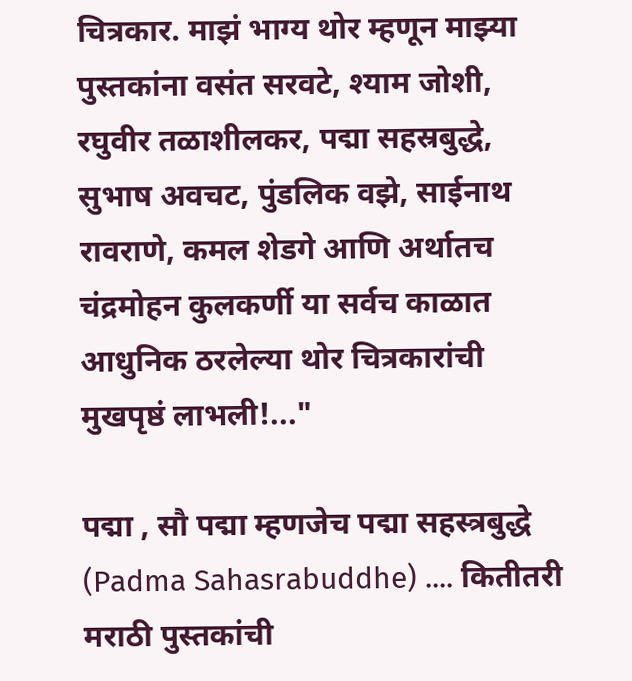चित्रकार. माझं भाग्य थोर म्हणून माझ्या पुस्तकांना वसंत सरवटे, श्याम जोशी, रघुवीर तळाशीलकर, पद्मा सहस्रबुद्धे, सुभाष अवचट, पुंडलिक वझे, साईनाथ रावराणे, कमल शेडगे आणि अर्थातच चंद्रमोहन कुलकर्णी या सर्वच काळात आधुनिक ठरलेल्या थोर चित्रकारांची मुखपृष्ठं लाभली!..."

पद्मा , सौ पद्मा म्हणजेच पद्मा सहस्त्रबुद्धे (Padma Sahasrabuddhe) .... कितीतरी मराठी पुस्तकांची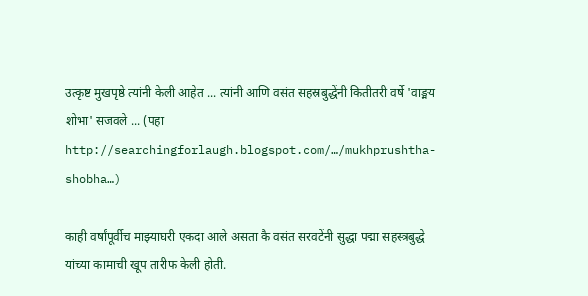उत्कृष्ट मुखपृष्ठे त्यांनी केली आहेत ... त्यांनी आणि वसंत सहस्रबुद्धेंनी कितीतरी वर्षे 'वाङ्मय शोभा' सजवले ... (पहा http://searchingforlaugh.blogspot.com/…/mukhprushtha-shobha…)

काही वर्षांपूर्वीच माझ्याघरी एकदा आले असता कै वसंत सरवटेंनी सुद्धा पद्मा सहस्त्रबुद्धे यांच्या कामाची खूप तारीफ केली होती.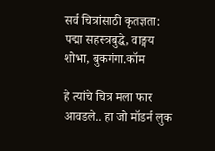सर्व चित्रांसाठी कृतज्ञता: पद्मा सहस्त्रबुद्धे, वाङ्मय शोभा, बुकगंगा.कॉम

हे त्यांचे चित्र मला फार आवडले.. हा जो मॉडर्न लुक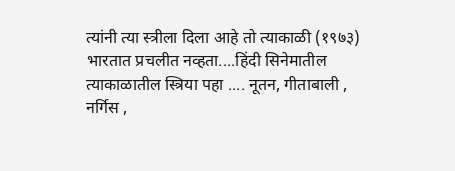त्यांनी त्या स्त्रीला दिला आहे तो त्याकाळी (१९७३) भारतात प्रचलीत नव्हता....हिंदी सिनेमातील त्याकाळातील स्त्रिया पहा .... नूतन, गीताबाली , नर्गिस ,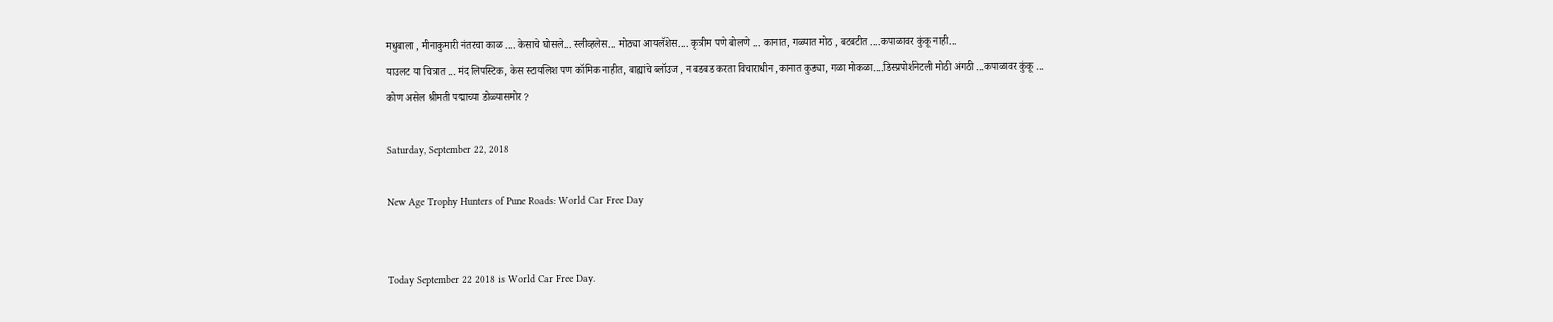मधुबाला , मीनाकुमारी नंतरचा काळ .... केसाचे घोसले... स्लीव्हलेस... मोठ्या आयलॅशेस.... कृत्रीम पणे बोलणे ... कानात, गळ्यात मोठ , बटबटीत ....कपाळावर कुंकू नाही...
याउलट या चित्रात ... मंद लिपस्टिक, केस स्टायलिश पण कॉमिक नाहीत, बाह्यांचे ब्लॉउज , न बडबड करता विचाराधीन ,कानात कुड्या, गळा मोकळा....डिस्प्रपोर्शनेटली मोठी अंगठी ...कपाळावर कुंकू ...
कोण असेल श्रीमती पद्माच्या डोळ्यासमोर ?

Saturday, September 22, 2018

New Age Trophy Hunters of Pune Roads: World Car Free Day


Today September 22 2018 is World Car Free Day.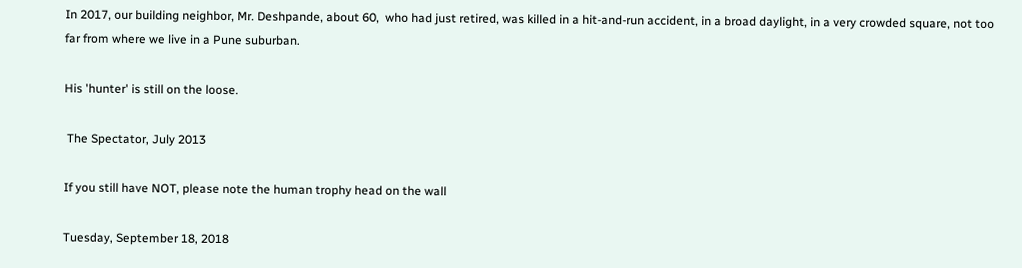In 2017, our building neighbor, Mr. Deshpande, about 60,  who had just retired, was killed in a hit-and-run accident, in a broad daylight, in a very crowded square, not too far from where we live in a Pune suburban.

His 'hunter' is still on the loose.

 The Spectator, July 2013

If you still have NOT, please note the human trophy head on the wall

Tuesday, September 18, 2018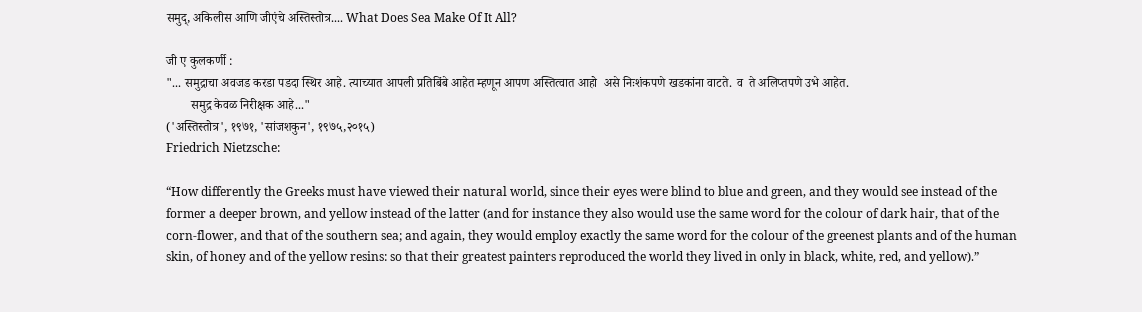समुद्, अकिलीस आणि जीएंचे अस्तिस्तोत्र.... What Does Sea Make Of It All?

जी ए कुलकर्णी :
"... समुद्राचा अवजड करडा पडदा स्थिर आहे. त्याच्यात आपली प्रतिबिंबे आहेत म्हणून आपण अस्तित्वात आहो  असे निःशंकपणे खडकांना वाटते. व  ते अलिप्तपणे उभे आहेत.
        समुद्र केवळ निरीक्षक आहे..."
('अस्तिस्तोत्र', १९७१, 'सांजशकुन', १९७५,२०१५)
Friedrich Nietzsche:

“How differently the Greeks must have viewed their natural world, since their eyes were blind to blue and green, and they would see instead of the former a deeper brown, and yellow instead of the latter (and for instance they also would use the same word for the colour of dark hair, that of the corn-flower, and that of the southern sea; and again, they would employ exactly the same word for the colour of the greenest plants and of the human skin, of honey and of the yellow resins: so that their greatest painters reproduced the world they lived in only in black, white, red, and yellow).”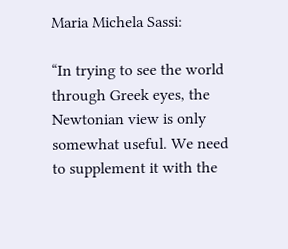Maria Michela Sassi:

“In trying to see the world through Greek eyes, the Newtonian view is only somewhat useful. We need to supplement it with the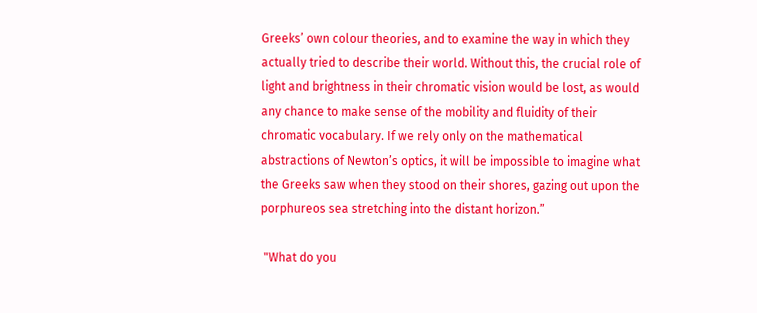Greeks’ own colour theories, and to examine the way in which they actually tried to describe their world. Without this, the crucial role of light and brightness in their chromatic vision would be lost, as would any chance to make sense of the mobility and fluidity of their chromatic vocabulary. If we rely only on the mathematical abstractions of Newton’s optics, it will be impossible to imagine what the Greeks saw when they stood on their shores, gazing out upon the porphureos sea stretching into the distant horizon.”

 "What do you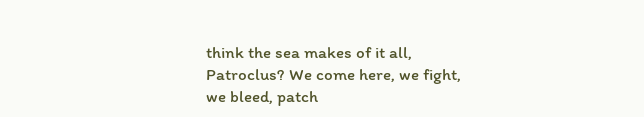think the sea makes of it all, Patroclus? We come here, we fight, we bleed, patch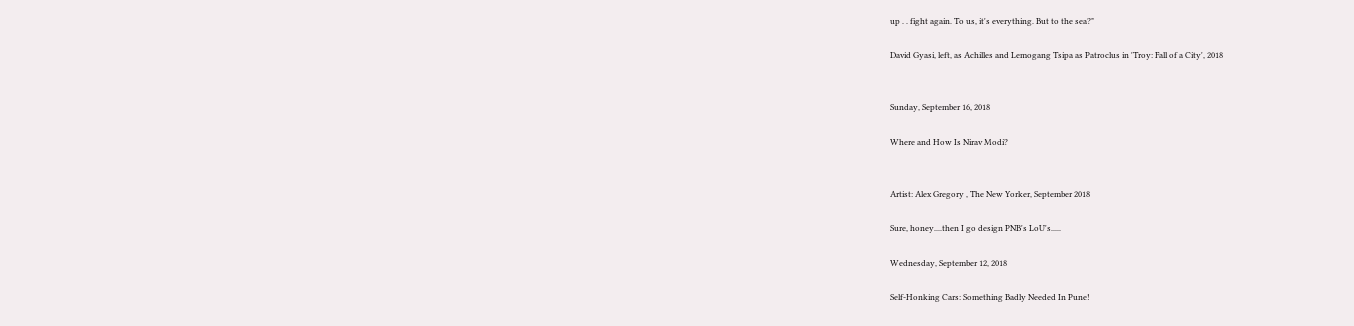up . . fight again. To us, it's everything. But to the sea?"

David Gyasi, left, as Achilles and Lemogang Tsipa as Patroclus in 'Troy: Fall of a City', 2018


Sunday, September 16, 2018

Where and How Is Nirav Modi?


Artist: Alex Gregory , The New Yorker, September 2018

Sure, honey....then I go design PNB's LoU's.....

Wednesday, September 12, 2018

Self-Honking Cars: Something Badly Needed In Pune!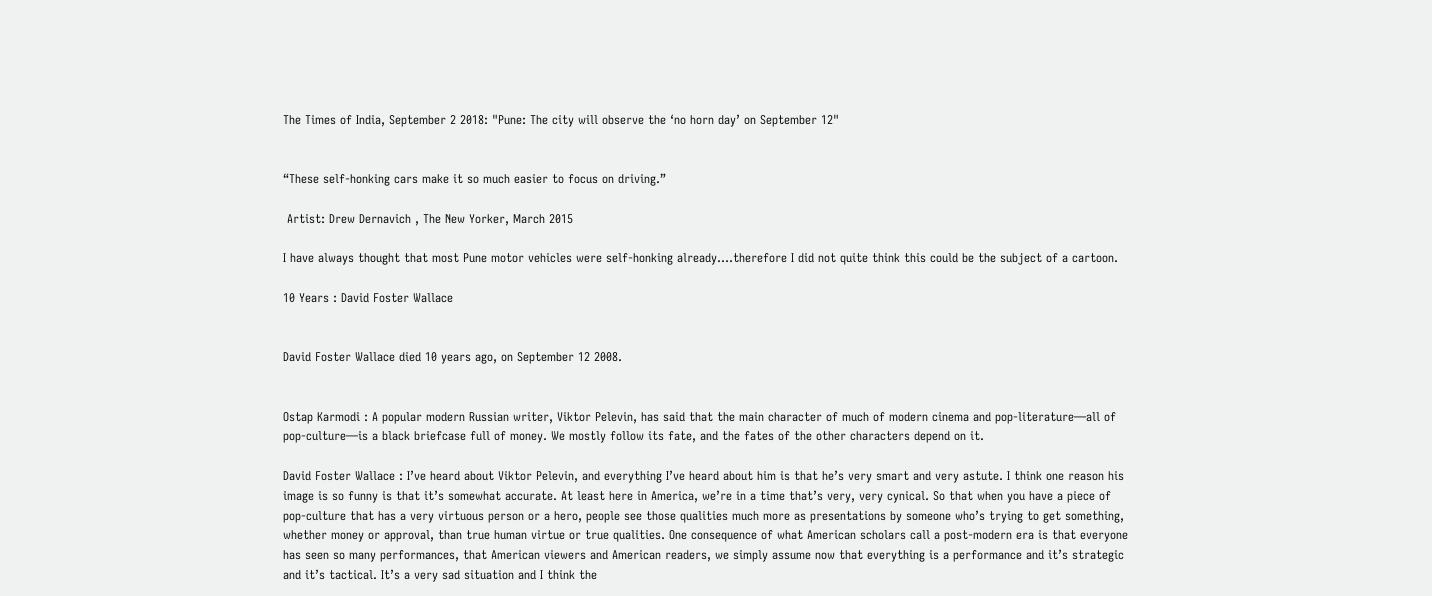The Times of India, September 2 2018: "Pune: The city will observe the ‘no horn day’ on September 12"


“These self-honking cars make it so much easier to focus on driving.”

 Artist: Drew Dernavich , The New Yorker, March 2015

I have always thought that most Pune motor vehicles were self-honking already....therefore I did not quite think this could be the subject of a cartoon.

10 Years : David Foster Wallace


David Foster Wallace died 10 years ago, on September 12 2008.


Ostap Karmodi : A popular modern Russian writer, Viktor Pelevin, has said that the main character of much of modern cinema and pop-literature—all of pop-culture—is a black briefcase full of money. We mostly follow its fate, and the fates of the other characters depend on it.

David Foster Wallace : I’ve heard about Viktor Pelevin, and everything I’ve heard about him is that he’s very smart and very astute. I think one reason his image is so funny is that it’s somewhat accurate. At least here in America, we’re in a time that’s very, very cynical. So that when you have a piece of pop-culture that has a very virtuous person or a hero, people see those qualities much more as presentations by someone who’s trying to get something, whether money or approval, than true human virtue or true qualities. One consequence of what American scholars call a post-modern era is that everyone has seen so many performances, that American viewers and American readers, we simply assume now that everything is a performance and it’s strategic and it’s tactical. It’s a very sad situation and I think the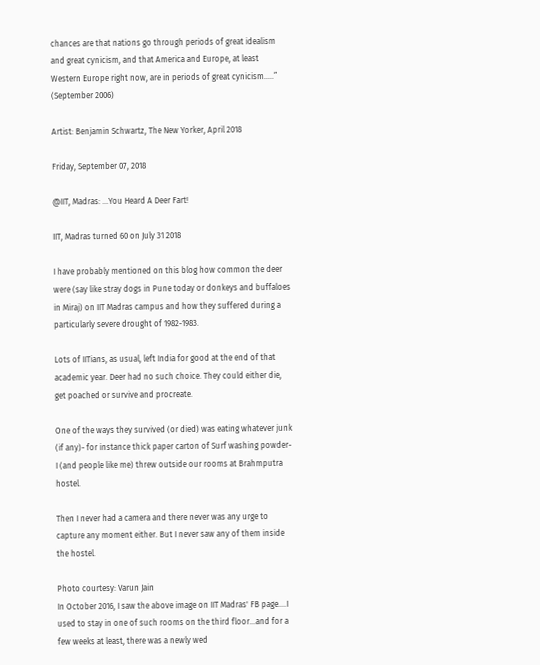chances are that nations go through periods of great idealism and great cynicism, and that America and Europe, at least Western Europe right now, are in periods of great cynicism.....”    (September 2006)

Artist: Benjamin Schwartz, The New Yorker, April 2018

Friday, September 07, 2018

@IIT, Madras: ...You Heard A Deer Fart!

IIT, Madras turned 60 on July 31 2018

I have probably mentioned on this blog how common the deer were (say like stray dogs in Pune today or donkeys and buffaloes  in Miraj) on IIT Madras campus and how they suffered during a particularly severe drought of 1982-1983.

Lots of IITians, as usual, left India for good at the end of that academic year. Deer had no such choice. They could either die, get poached or survive and procreate.

One of the ways they survived (or died) was eating whatever junk (if any)- for instance thick paper carton of Surf washing powder- I (and people like me) threw outside our rooms at Brahmputra hostel.

Then I never had a camera and there never was any urge to capture any moment either. But I never saw any of them inside the hostel.

Photo courtesy: Varun Jain
In October 2016, I saw the above image on IIT Madras' FB page....I used to stay in one of such rooms on the third floor...and for a few weeks at least, there was a newly wed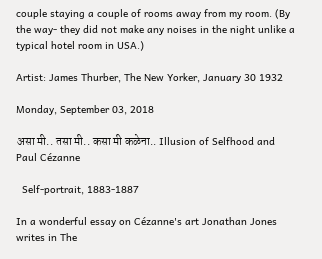couple staying a couple of rooms away from my room. (By the way- they did not make any noises in the night unlike a typical hotel room in USA.)

Artist: James Thurber, The New Yorker, January 30 1932

Monday, September 03, 2018

असा मी.. तसा मी.. कसा मी कळेना.. Illusion of Selfhood and Paul Cézanne

  Self-portrait, 1883-1887

In a wonderful essay on Cézanne's art Jonathan Jones writes in The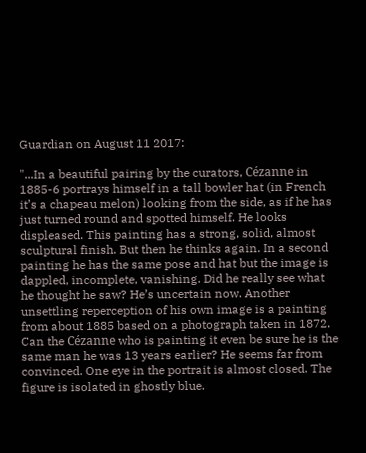Guardian on August 11 2017:

"...In a beautiful pairing by the curators, Cézanne in 1885-6 portrays himself in a tall bowler hat (in French it’s a chapeau melon) looking from the side, as if he has just turned round and spotted himself. He looks displeased. This painting has a strong, solid, almost sculptural finish. But then he thinks again. In a second painting he has the same pose and hat but the image is dappled, incomplete, vanishing. Did he really see what he thought he saw? He’s uncertain now. Another unsettling reperception of his own image is a painting from about 1885 based on a photograph taken in 1872. Can the Cézanne who is painting it even be sure he is the same man he was 13 years earlier? He seems far from convinced. One eye in the portrait is almost closed. The figure is isolated in ghostly blue.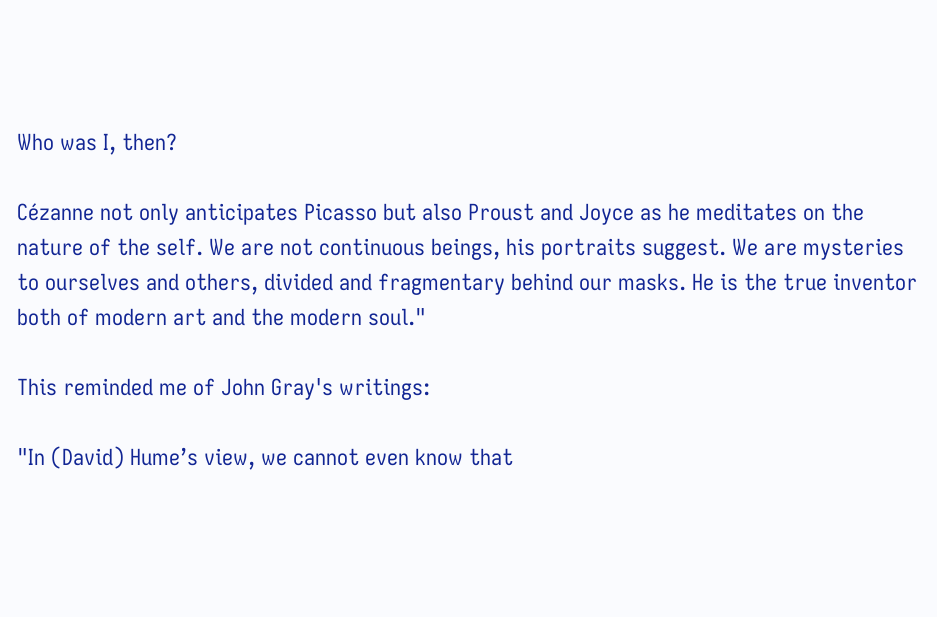Who was I, then?

Cézanne not only anticipates Picasso but also Proust and Joyce as he meditates on the nature of the self. We are not continuous beings, his portraits suggest. We are mysteries to ourselves and others, divided and fragmentary behind our masks. He is the true inventor both of modern art and the modern soul."

This reminded me of John Gray's writings:

"In (David) Hume’s view, we cannot even know that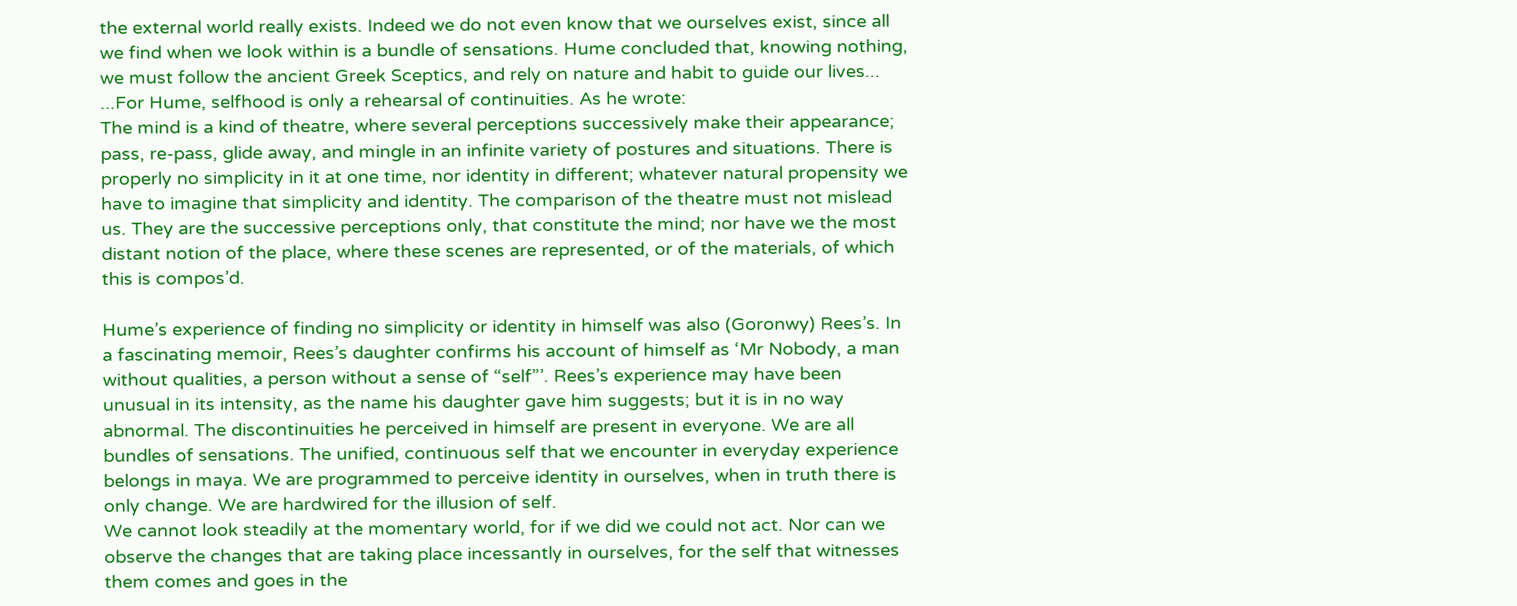the external world really exists. Indeed we do not even know that we ourselves exist, since all we find when we look within is a bundle of sensations. Hume concluded that, knowing nothing, we must follow the ancient Greek Sceptics, and rely on nature and habit to guide our lives...
...For Hume, selfhood is only a rehearsal of continuities. As he wrote:
The mind is a kind of theatre, where several perceptions successively make their appearance; pass, re-pass, glide away, and mingle in an infinite variety of postures and situations. There is properly no simplicity in it at one time, nor identity in different; whatever natural propensity we have to imagine that simplicity and identity. The comparison of the theatre must not mislead us. They are the successive perceptions only, that constitute the mind; nor have we the most distant notion of the place, where these scenes are represented, or of the materials, of which this is compos’d.

Hume’s experience of finding no simplicity or identity in himself was also (Goronwy) Rees’s. In a fascinating memoir, Rees’s daughter confirms his account of himself as ‘Mr Nobody, a man without qualities, a person without a sense of “self”’. Rees’s experience may have been unusual in its intensity, as the name his daughter gave him suggests; but it is in no way abnormal. The discontinuities he perceived in himself are present in everyone. We are all bundles of sensations. The unified, continuous self that we encounter in everyday experience belongs in maya. We are programmed to perceive identity in ourselves, when in truth there is only change. We are hardwired for the illusion of self.
We cannot look steadily at the momentary world, for if we did we could not act. Nor can we observe the changes that are taking place incessantly in ourselves, for the self that witnesses them comes and goes in the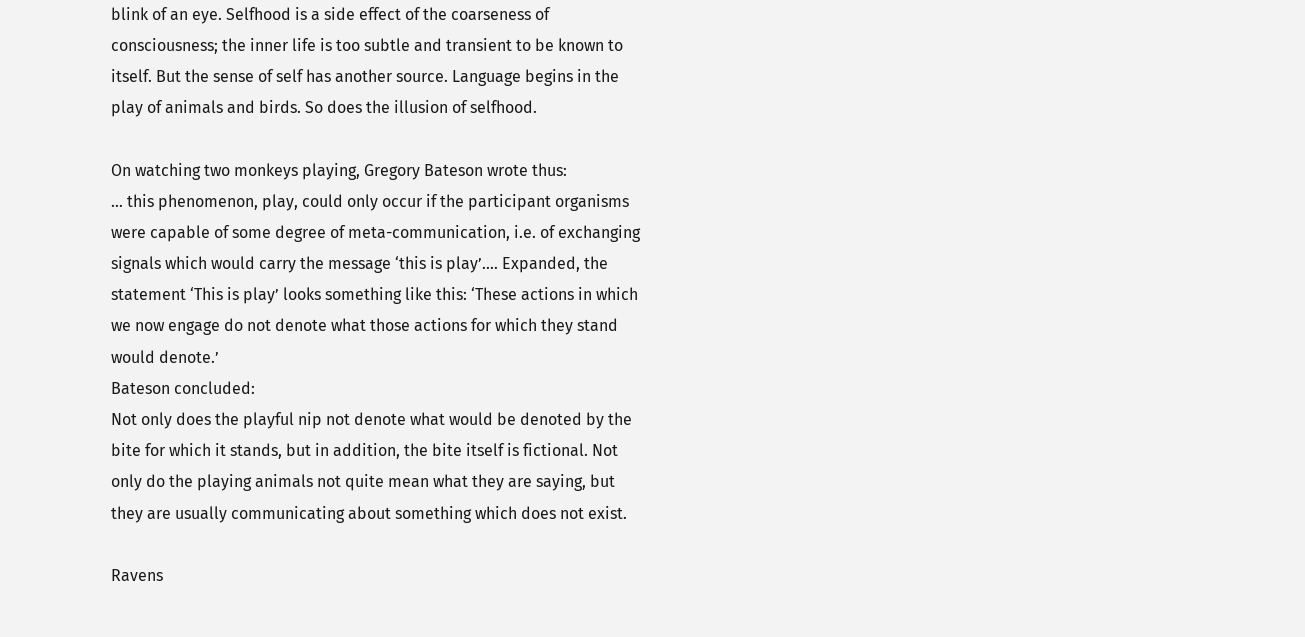blink of an eye. Selfhood is a side effect of the coarseness of consciousness; the inner life is too subtle and transient to be known to itself. But the sense of self has another source. Language begins in the play of animals and birds. So does the illusion of selfhood.

On watching two monkeys playing, Gregory Bateson wrote thus:
… this phenomenon, play, could only occur if the participant organisms were capable of some degree of meta-communication, i.e. of exchanging signals which would carry the message ‘this is play’.… Expanded, the statement ‘This is play’ looks something like this: ‘These actions in which we now engage do not denote what those actions for which they stand would denote.’
Bateson concluded:
Not only does the playful nip not denote what would be denoted by the bite for which it stands, but in addition, the bite itself is fictional. Not only do the playing animals not quite mean what they are saying, but they are usually communicating about something which does not exist.

Ravens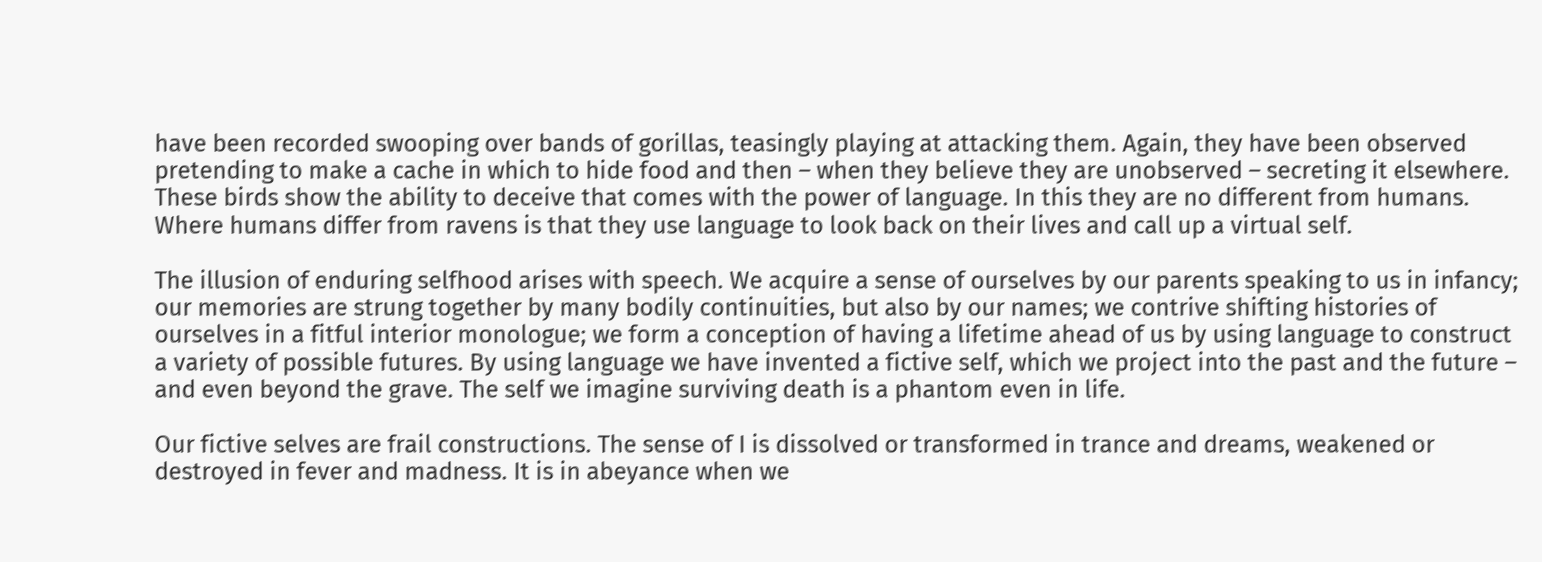have been recorded swooping over bands of gorillas, teasingly playing at attacking them. Again, they have been observed pretending to make a cache in which to hide food and then – when they believe they are unobserved – secreting it elsewhere. These birds show the ability to deceive that comes with the power of language. In this they are no different from humans. Where humans differ from ravens is that they use language to look back on their lives and call up a virtual self.

The illusion of enduring selfhood arises with speech. We acquire a sense of ourselves by our parents speaking to us in infancy; our memories are strung together by many bodily continuities, but also by our names; we contrive shifting histories of ourselves in a fitful interior monologue; we form a conception of having a lifetime ahead of us by using language to construct a variety of possible futures. By using language we have invented a fictive self, which we project into the past and the future – and even beyond the grave. The self we imagine surviving death is a phantom even in life.

Our fictive selves are frail constructions. The sense of I is dissolved or transformed in trance and dreams, weakened or destroyed in fever and madness. It is in abeyance when we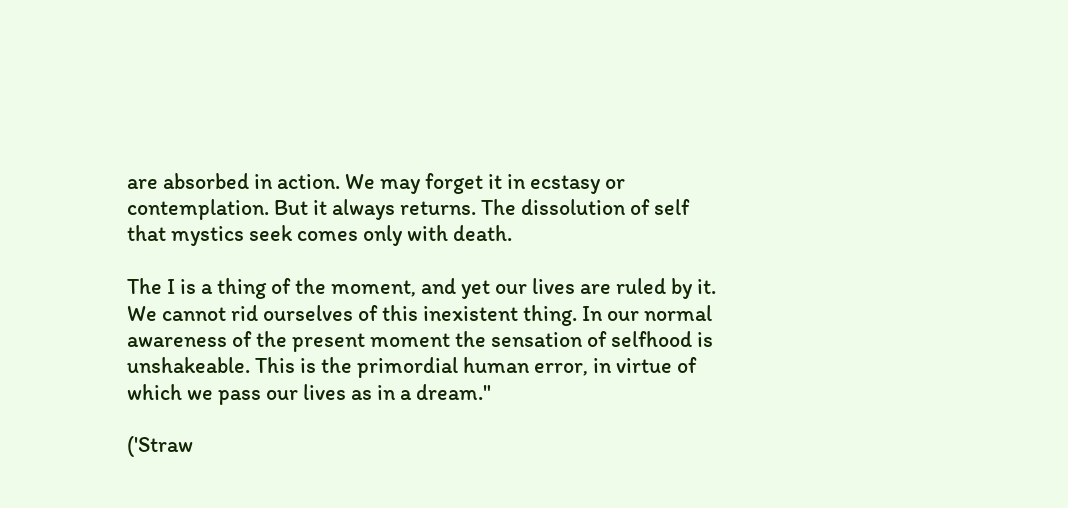are absorbed in action. We may forget it in ecstasy or contemplation. But it always returns. The dissolution of self that mystics seek comes only with death.

The I is a thing of the moment, and yet our lives are ruled by it. We cannot rid ourselves of this inexistent thing. In our normal awareness of the present moment the sensation of selfhood is unshakeable. This is the primordial human error, in virtue of which we pass our lives as in a dream."

('Straw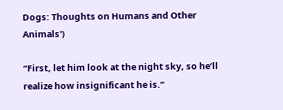Dogs: Thoughts on Humans and Other Animals')

“First, let him look at the night sky, so he’ll realize how insignificant he is.”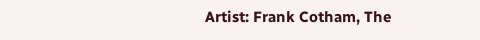Artist: Frank Cotham, The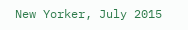New Yorker, July 2015